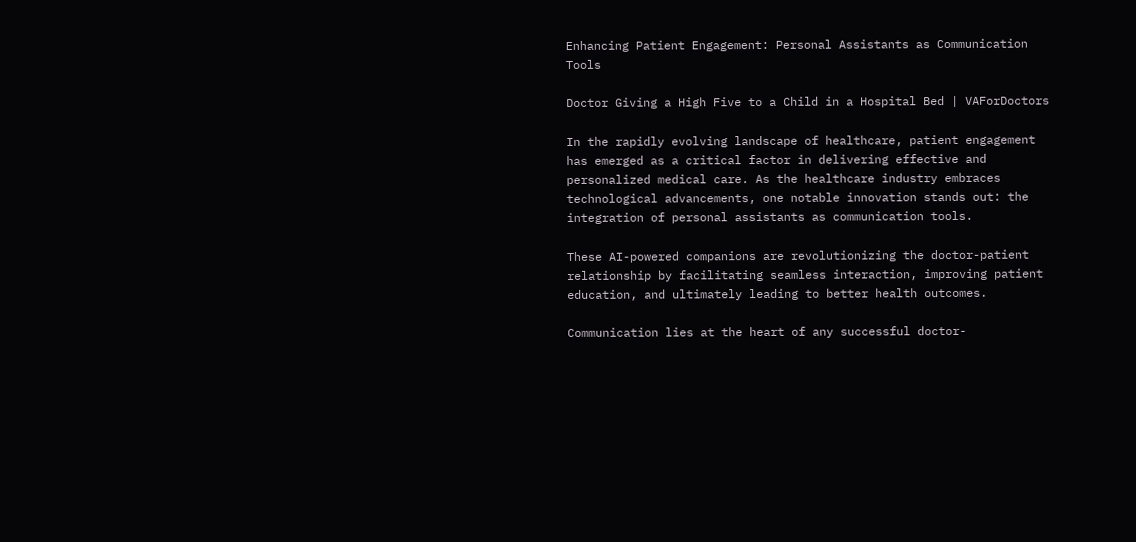Enhancing Patient Engagement: Personal Assistants as Communication Tools

Doctor Giving a High Five to a Child in a Hospital Bed | VAForDoctors

In the rapidly evolving landscape of healthcare, patient engagement has emerged as a critical factor in delivering effective and personalized medical care. As the healthcare industry embraces technological advancements, one notable innovation stands out: the integration of personal assistants as communication tools.

These AI-powered companions are revolutionizing the doctor-patient relationship by facilitating seamless interaction, improving patient education, and ultimately leading to better health outcomes.

Communication lies at the heart of any successful doctor-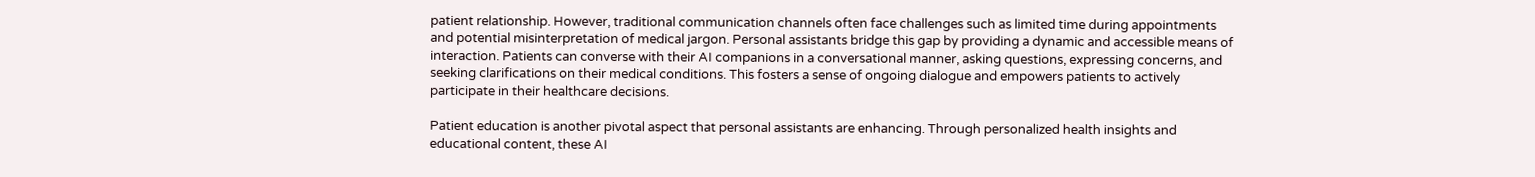patient relationship. However, traditional communication channels often face challenges such as limited time during appointments and potential misinterpretation of medical jargon. Personal assistants bridge this gap by providing a dynamic and accessible means of interaction. Patients can converse with their AI companions in a conversational manner, asking questions, expressing concerns, and seeking clarifications on their medical conditions. This fosters a sense of ongoing dialogue and empowers patients to actively participate in their healthcare decisions.

Patient education is another pivotal aspect that personal assistants are enhancing. Through personalized health insights and educational content, these AI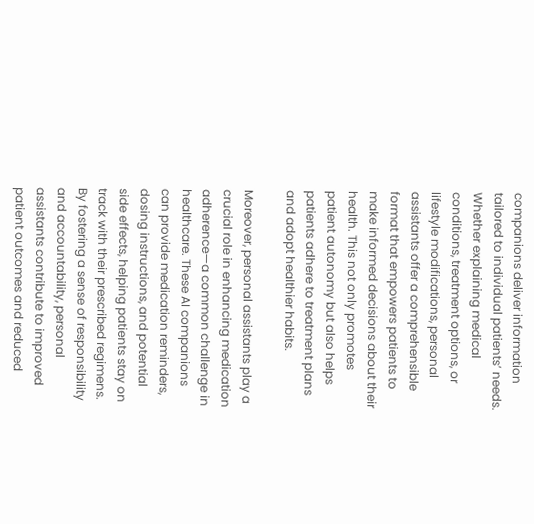companions deliver information tailored to individual patients’ needs. Whether explaining medical conditions, treatment options, or lifestyle modifications, personal assistants offer a comprehensible format that empowers patients to make informed decisions about their health. This not only promotes patient autonomy but also helps patients adhere to treatment plans and adopt healthier habits.

Moreover, personal assistants play a crucial role in enhancing medication adherence—a common challenge in healthcare. These AI companions can provide medication reminders, dosing instructions, and potential side effects, helping patients stay on track with their prescribed regimens. By fostering a sense of responsibility and accountability, personal assistants contribute to improved patient outcomes and reduced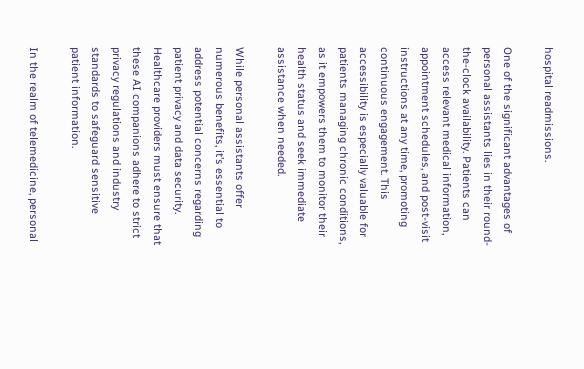hospital readmissions.

One of the significant advantages of personal assistants lies in their round-the-clock availability. Patients can access relevant medical information, appointment schedules, and post-visit instructions at any time, promoting continuous engagement. This accessibility is especially valuable for patients managing chronic conditions, as it empowers them to monitor their health status and seek immediate assistance when needed.

While personal assistants offer numerous benefits, it’s essential to address potential concerns regarding patient privacy and data security. Healthcare providers must ensure that these AI companions adhere to strict privacy regulations and industry standards to safeguard sensitive patient information.

In the realm of telemedicine, personal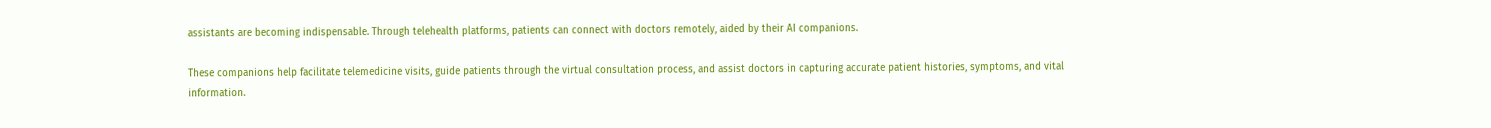assistants are becoming indispensable. Through telehealth platforms, patients can connect with doctors remotely, aided by their AI companions.

These companions help facilitate telemedicine visits, guide patients through the virtual consultation process, and assist doctors in capturing accurate patient histories, symptoms, and vital information.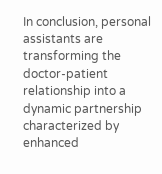In conclusion, personal assistants are transforming the doctor-patient relationship into a dynamic partnership characterized by enhanced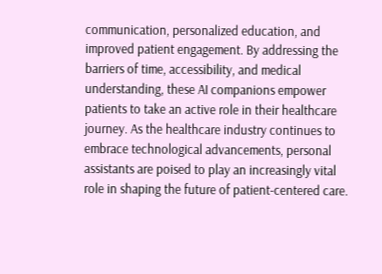communication, personalized education, and improved patient engagement. By addressing the barriers of time, accessibility, and medical understanding, these AI companions empower patients to take an active role in their healthcare journey. As the healthcare industry continues to embrace technological advancements, personal assistants are poised to play an increasingly vital role in shaping the future of patient-centered care.